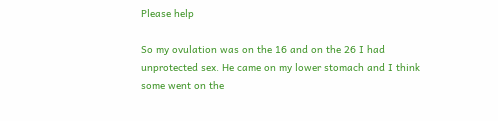Please help

So my ovulation was on the 16 and on the 26 I had unprotected sex. He came on my lower stomach and I think some went on the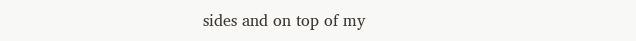sides and on top of my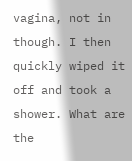vagina, not in though. I then quickly wiped it off and took a shower. What are the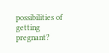possibilities of getting pregnant?